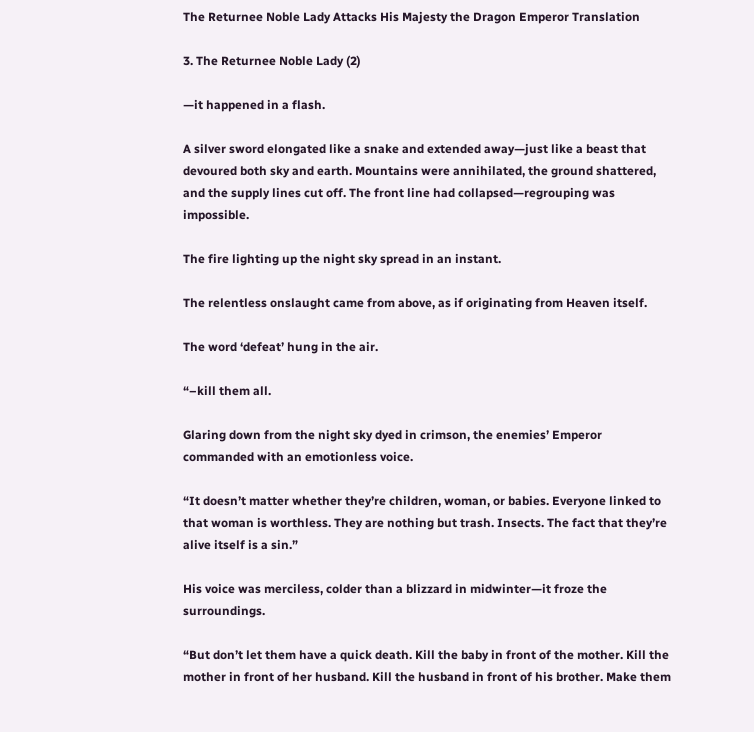The Returnee Noble Lady Attacks His Majesty the Dragon Emperor Translation

3. The Returnee Noble Lady (2)

—it happened in a flash.

A silver sword elongated like a snake and extended away—just like a beast that devoured both sky and earth. Mountains were annihilated, the ground shattered, and the supply lines cut off. The front line had collapsed—regrouping was impossible.

The fire lighting up the night sky spread in an instant.

The relentless onslaught came from above, as if originating from Heaven itself.

The word ‘defeat’ hung in the air.

“–kill them all.

Glaring down from the night sky dyed in crimson, the enemies’ Emperor commanded with an emotionless voice.

“It doesn’t matter whether they’re children, woman, or babies. Everyone linked to that woman is worthless. They are nothing but trash. Insects. The fact that they’re alive itself is a sin.”

His voice was merciless, colder than a blizzard in midwinter—it froze the surroundings.

“But don’t let them have a quick death. Kill the baby in front of the mother. Kill the mother in front of her husband. Kill the husband in front of his brother. Make them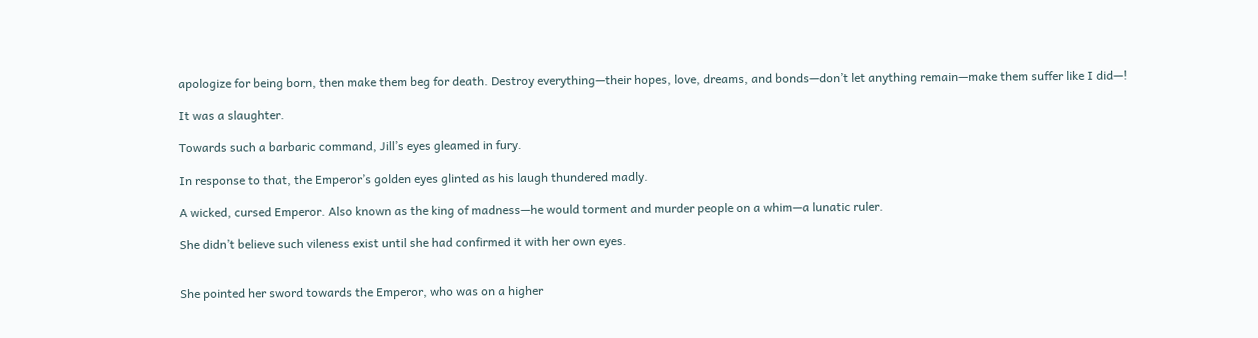apologize for being born, then make them beg for death. Destroy everything—their hopes, love, dreams, and bonds—don’t let anything remain—make them suffer like I did—!

It was a slaughter.

Towards such a barbaric command, Jill’s eyes gleamed in fury.

In response to that, the Emperor’s golden eyes glinted as his laugh thundered madly.

A wicked, cursed Emperor. Also known as the king of madness—he would torment and murder people on a whim—a lunatic ruler.

She didn’t believe such vileness exist until she had confirmed it with her own eyes.


She pointed her sword towards the Emperor, who was on a higher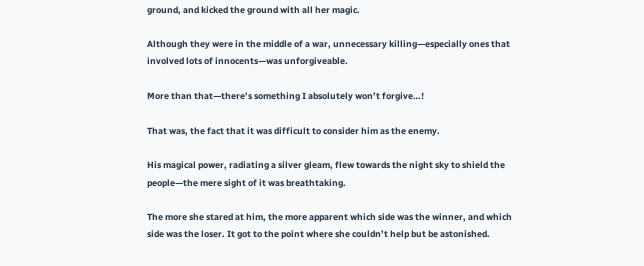ground, and kicked the ground with all her magic.

Although they were in the middle of a war, unnecessary killing—especially ones that involved lots of innocents—was unforgiveable.

More than that—there’s something I absolutely won’t forgive…!

That was, the fact that it was difficult to consider him as the enemy.

His magical power, radiating a silver gleam, flew towards the night sky to shield the people—the mere sight of it was breathtaking.

The more she stared at him, the more apparent which side was the winner, and which side was the loser. It got to the point where she couldn’t help but be astonished.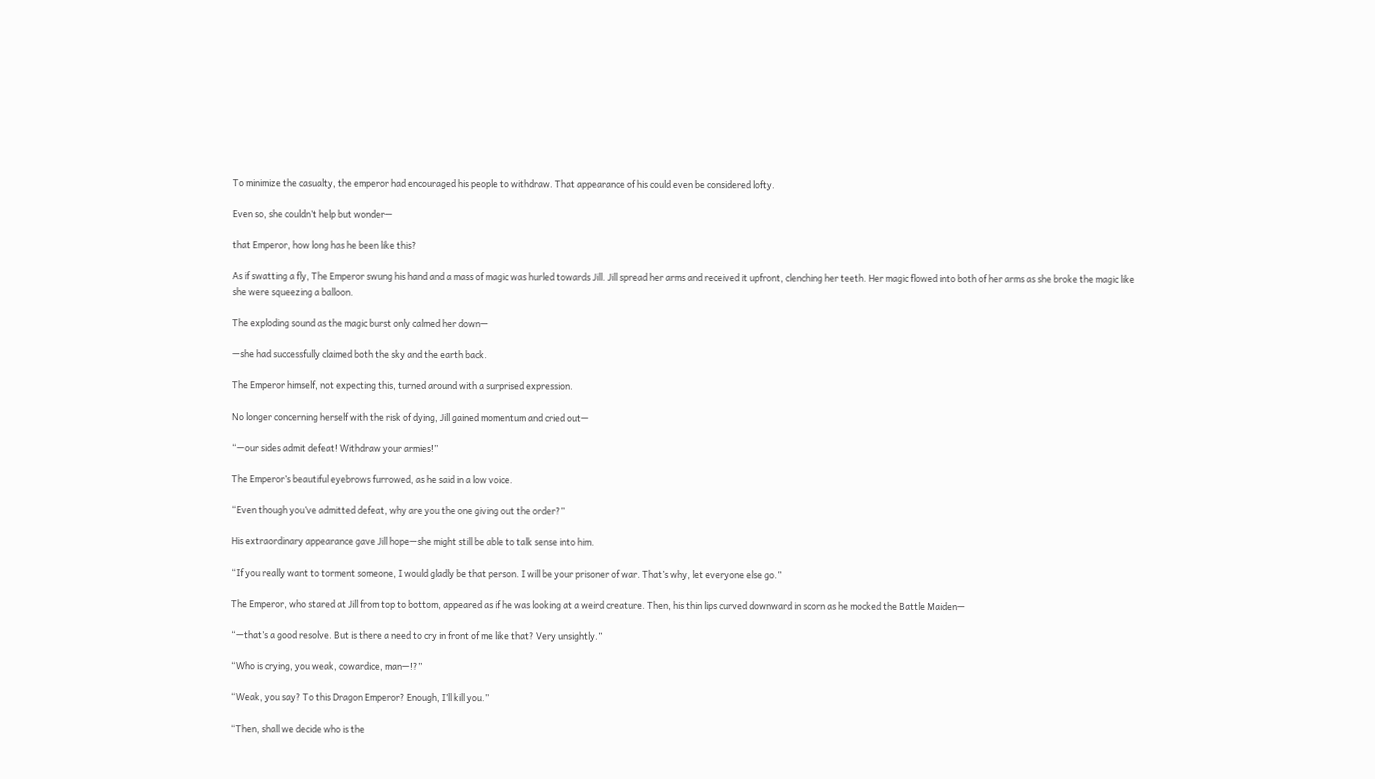To minimize the casualty, the emperor had encouraged his people to withdraw. That appearance of his could even be considered lofty.

Even so, she couldn’t help but wonder—

that Emperor, how long has he been like this?

As if swatting a fly, The Emperor swung his hand and a mass of magic was hurled towards Jill. Jill spread her arms and received it upfront, clenching her teeth. Her magic flowed into both of her arms as she broke the magic like she were squeezing a balloon.

The exploding sound as the magic burst only calmed her down—

—she had successfully claimed both the sky and the earth back.

The Emperor himself, not expecting this, turned around with a surprised expression.

No longer concerning herself with the risk of dying, Jill gained momentum and cried out—

“—our sides admit defeat! Withdraw your armies!”

The Emperor’s beautiful eyebrows furrowed, as he said in a low voice.

“Even though you’ve admitted defeat, why are you the one giving out the order?”

His extraordinary appearance gave Jill hope—she might still be able to talk sense into him.

“If you really want to torment someone, I would gladly be that person. I will be your prisoner of war. That’s why, let everyone else go.”

The Emperor, who stared at Jill from top to bottom, appeared as if he was looking at a weird creature. Then, his thin lips curved downward in scorn as he mocked the Battle Maiden—

“—that’s a good resolve. But is there a need to cry in front of me like that? Very unsightly.”

“Who is crying, you weak, cowardice, man—!?”

“Weak, you say? To this Dragon Emperor? Enough, I’ll kill you.”

“Then, shall we decide who is the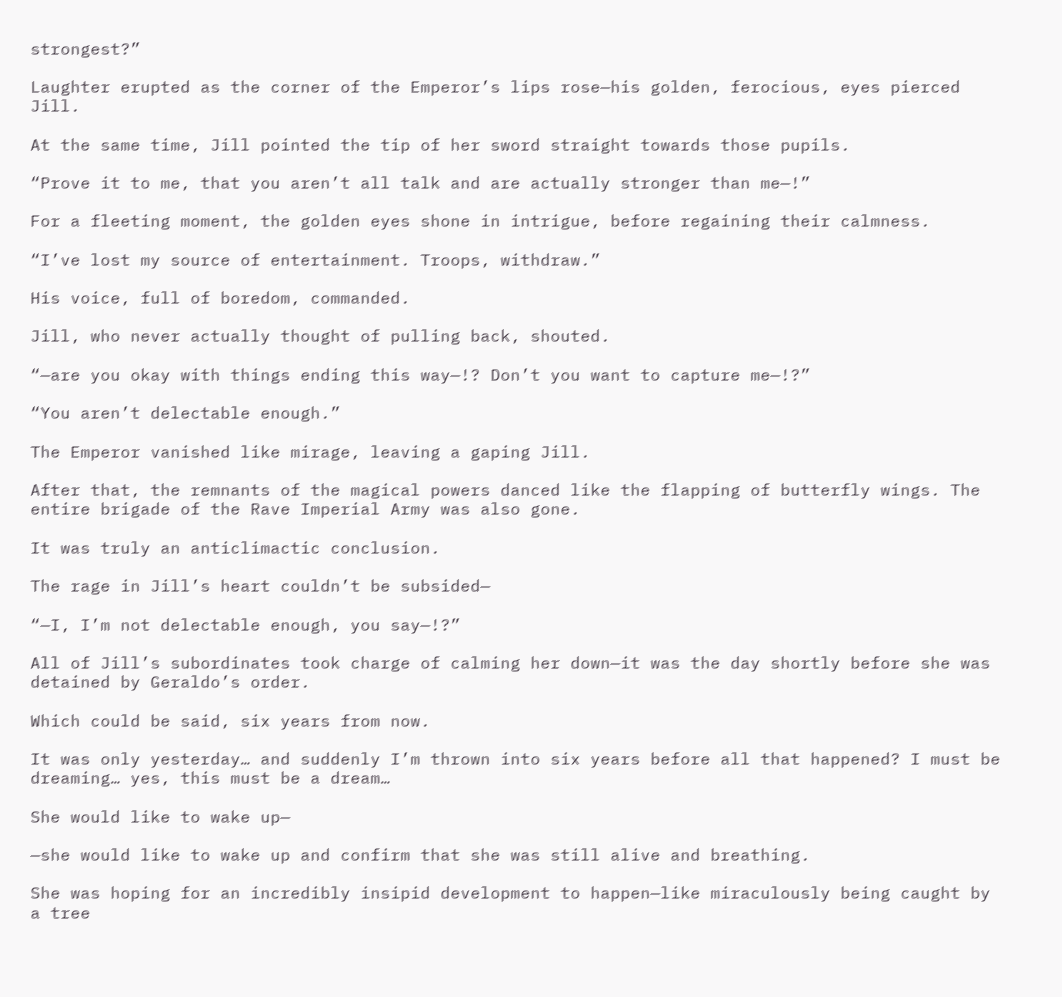strongest?”

Laughter erupted as the corner of the Emperor’s lips rose—his golden, ferocious, eyes pierced Jill.

At the same time, Jill pointed the tip of her sword straight towards those pupils.

“Prove it to me, that you aren’t all talk and are actually stronger than me—!”

For a fleeting moment, the golden eyes shone in intrigue, before regaining their calmness.

“I’ve lost my source of entertainment. Troops, withdraw.”

His voice, full of boredom, commanded.

Jill, who never actually thought of pulling back, shouted.

“—are you okay with things ending this way—!? Don’t you want to capture me—!?”

“You aren’t delectable enough.”

The Emperor vanished like mirage, leaving a gaping Jill.

After that, the remnants of the magical powers danced like the flapping of butterfly wings. The entire brigade of the Rave Imperial Army was also gone.

It was truly an anticlimactic conclusion.

The rage in Jill’s heart couldn’t be subsided—

“—I, I’m not delectable enough, you say—!?”

All of Jill’s subordinates took charge of calming her down—it was the day shortly before she was detained by Geraldo’s order.

Which could be said, six years from now.

It was only yesterday… and suddenly I’m thrown into six years before all that happened? I must be dreaming… yes, this must be a dream…

She would like to wake up—

—she would like to wake up and confirm that she was still alive and breathing.

She was hoping for an incredibly insipid development to happen—like miraculously being caught by a tree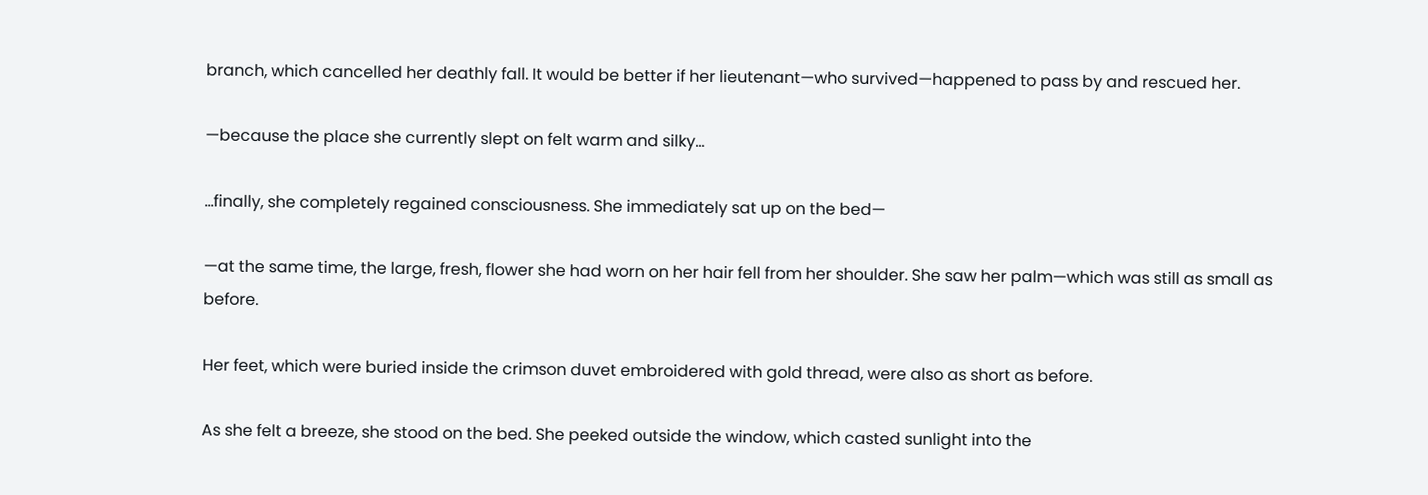branch, which cancelled her deathly fall. It would be better if her lieutenant—who survived—happened to pass by and rescued her.

—because the place she currently slept on felt warm and silky…

…finally, she completely regained consciousness. She immediately sat up on the bed—

—at the same time, the large, fresh, flower she had worn on her hair fell from her shoulder. She saw her palm—which was still as small as before.

Her feet, which were buried inside the crimson duvet embroidered with gold thread, were also as short as before.

As she felt a breeze, she stood on the bed. She peeked outside the window, which casted sunlight into the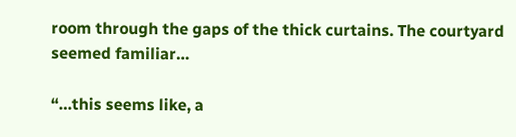room through the gaps of the thick curtains. The courtyard seemed familiar…

“…this seems like, a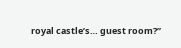royal castle’s… guest room?”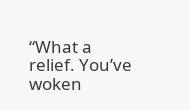“What a relief. You’ve woken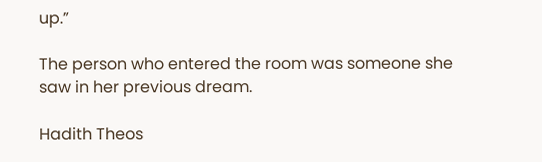up.”

The person who entered the room was someone she saw in her previous dream.

Hadith Theos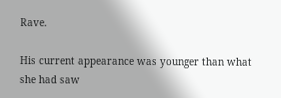Rave.

His current appearance was younger than what she had saw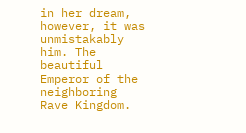in her dream, however, it was unmistakably him. The beautiful Emperor of the neighboring Rave Kingdom.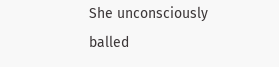She unconsciously balled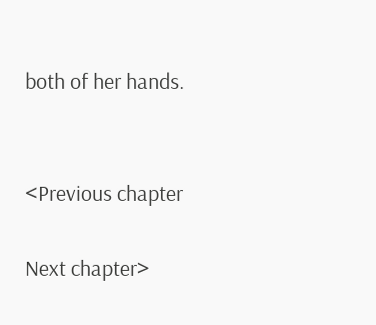both of her hands.


<Previous chapter

Next chapter>